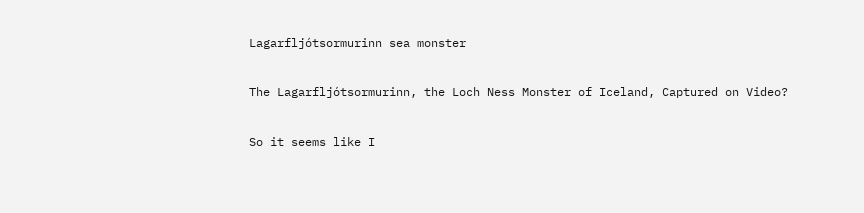Lagarfljótsormurinn sea monster

The Lagarfljótsormurinn, the Loch Ness Monster of Iceland, Captured on Video?

So it seems like I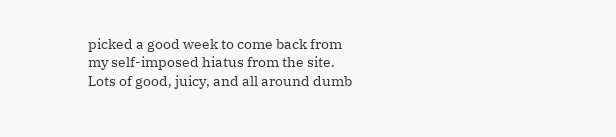picked a good week to come back from my self-imposed hiatus from the site. Lots of good, juicy, and all around dumb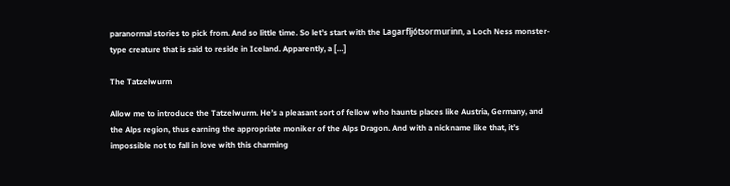paranormal stories to pick from. And so little time. So let’s start with the Lagarfljótsormurinn, a Loch Ness monster-type creature that is said to reside in Iceland. Apparently, a […]

The Tatzelwurm

Allow me to introduce the Tatzelwurm. He’s a pleasant sort of fellow who haunts places like Austria, Germany, and the Alps region, thus earning the appropriate moniker of the Alps Dragon. And with a nickname like that, it’s impossible not to fall in love with this charming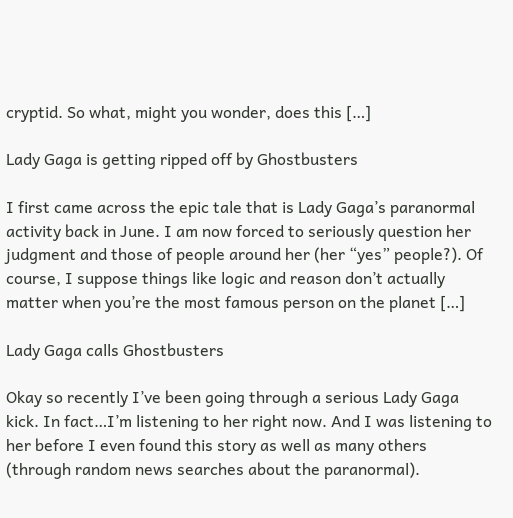cryptid. So what, might you wonder, does this […]

Lady Gaga is getting ripped off by Ghostbusters

I first came across the epic tale that is Lady Gaga’s paranormal activity back in June. I am now forced to seriously question her judgment and those of people around her (her “yes” people?). Of course, I suppose things like logic and reason don’t actually matter when you’re the most famous person on the planet […]

Lady Gaga calls Ghostbusters

Okay so recently I’ve been going through a serious Lady Gaga kick. In fact…I’m listening to her right now. And I was listening to her before I even found this story as well as many others (through random news searches about the paranormal).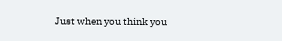Just when you think you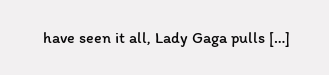have seen it all, Lady Gaga pulls […]